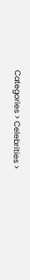Categories > Celebrities >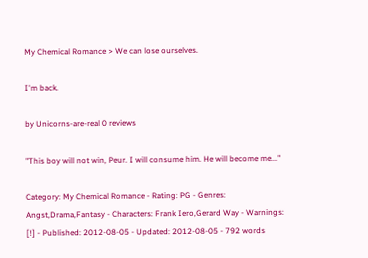My Chemical Romance > We can lose ourselves.

I'm back.

by Unicorns-are-real 0 reviews

"This boy will not win, Peur. I will consume him. He will become me..."

Category: My Chemical Romance - Rating: PG - Genres: Angst,Drama,Fantasy - Characters: Frank Iero,Gerard Way - Warnings: [!] - Published: 2012-08-05 - Updated: 2012-08-05 - 792 words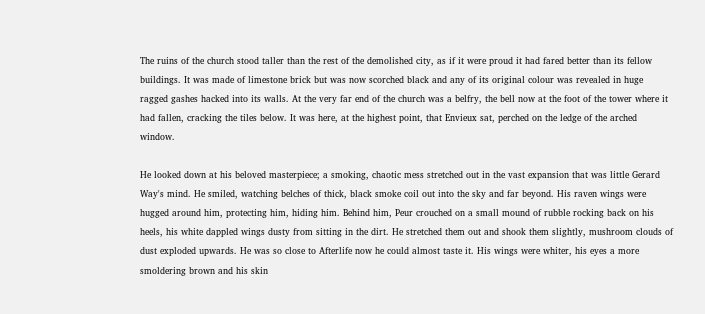The ruins of the church stood taller than the rest of the demolished city, as if it were proud it had fared better than its fellow buildings. It was made of limestone brick but was now scorched black and any of its original colour was revealed in huge ragged gashes hacked into its walls. At the very far end of the church was a belfry, the bell now at the foot of the tower where it had fallen, cracking the tiles below. It was here, at the highest point, that Envieux sat, perched on the ledge of the arched window.

He looked down at his beloved masterpiece; a smoking, chaotic mess stretched out in the vast expansion that was little Gerard Way's mind. He smiled, watching belches of thick, black smoke coil out into the sky and far beyond. His raven wings were hugged around him, protecting him, hiding him. Behind him, Peur crouched on a small mound of rubble rocking back on his heels, his white dappled wings dusty from sitting in the dirt. He stretched them out and shook them slightly, mushroom clouds of dust exploded upwards. He was so close to Afterlife now he could almost taste it. His wings were whiter, his eyes a more smoldering brown and his skin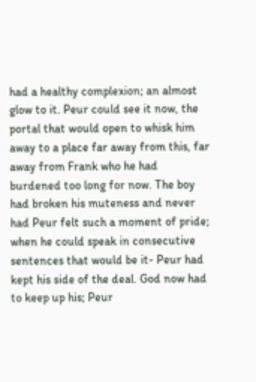had a healthy complexion; an almost glow to it. Peur could see it now, the portal that would open to whisk him away to a place far away from this, far away from Frank who he had burdened too long for now. The boy had broken his muteness and never had Peur felt such a moment of pride; when he could speak in consecutive sentences that would be it- Peur had kept his side of the deal. God now had to keep up his; Peur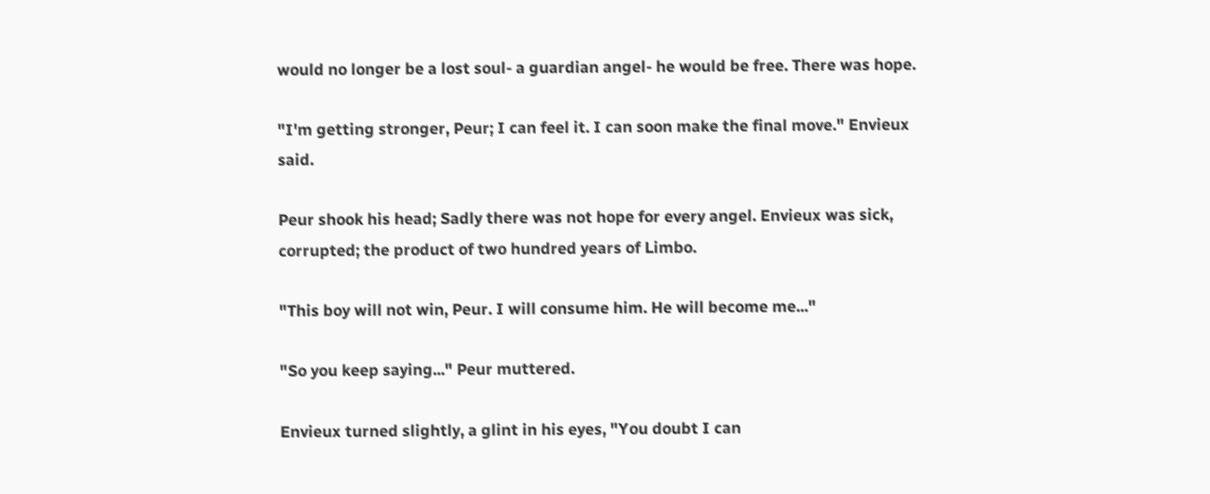would no longer be a lost soul- a guardian angel- he would be free. There was hope.

"I'm getting stronger, Peur; I can feel it. I can soon make the final move." Envieux said.

Peur shook his head; Sadly there was not hope for every angel. Envieux was sick, corrupted; the product of two hundred years of Limbo.

"This boy will not win, Peur. I will consume him. He will become me..."

"So you keep saying..." Peur muttered.

Envieux turned slightly, a glint in his eyes, "You doubt I can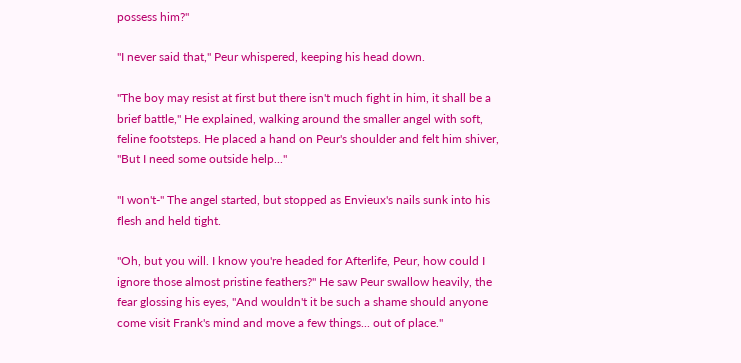possess him?"

"I never said that," Peur whispered, keeping his head down.

"The boy may resist at first but there isn't much fight in him, it shall be a brief battle," He explained, walking around the smaller angel with soft, feline footsteps. He placed a hand on Peur's shoulder and felt him shiver, "But I need some outside help..."

"I won't-" The angel started, but stopped as Envieux's nails sunk into his flesh and held tight.

"Oh, but you will. I know you're headed for Afterlife, Peur, how could I ignore those almost pristine feathers?" He saw Peur swallow heavily, the fear glossing his eyes, "And wouldn't it be such a shame should anyone come visit Frank's mind and move a few things... out of place."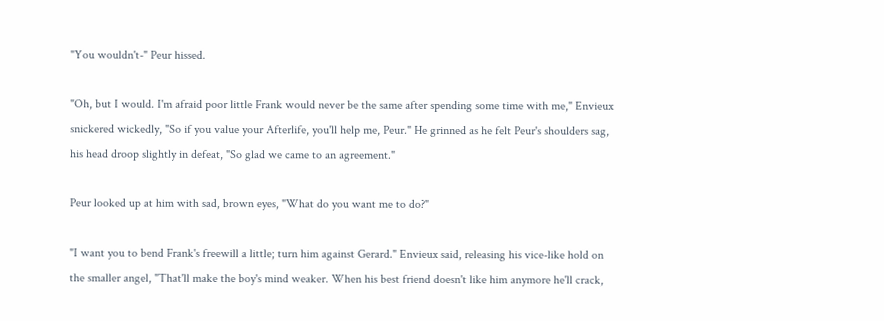"You wouldn't-" Peur hissed.

"Oh, but I would. I'm afraid poor little Frank would never be the same after spending some time with me," Envieux snickered wickedly, "So if you value your Afterlife, you'll help me, Peur." He grinned as he felt Peur's shoulders sag, his head droop slightly in defeat, "So glad we came to an agreement."

Peur looked up at him with sad, brown eyes, "What do you want me to do?"

"I want you to bend Frank's freewill a little; turn him against Gerard." Envieux said, releasing his vice-like hold on the smaller angel, "That'll make the boy's mind weaker. When his best friend doesn't like him anymore he'll crack,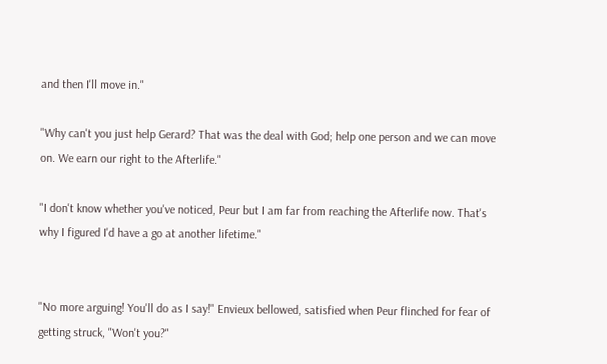and then I'll move in."

"Why can't you just help Gerard? That was the deal with God; help one person and we can move on. We earn our right to the Afterlife."

"I don't know whether you've noticed, Peur but I am far from reaching the Afterlife now. That's why I figured I'd have a go at another lifetime."


"No more arguing! You'll do as I say!" Envieux bellowed, satisfied when Peur flinched for fear of getting struck, "Won't you?"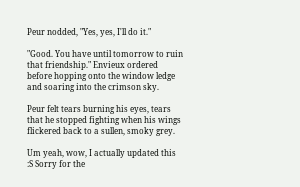Peur nodded, "Yes, yes, I'll do it."

"Good. You have until tomorrow to ruin that friendship." Envieux ordered before hopping onto the window ledge and soaring into the crimson sky.

Peur felt tears burning his eyes, tears that he stopped fighting when his wings flickered back to a sullen, smoky grey.

Um yeah, wow, I actually updated this :S Sorry for the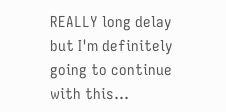REALLY long delay but I'm definitely going to continue with this...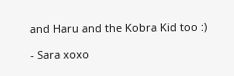and Haru and the Kobra Kid too :)

- Sara xoxo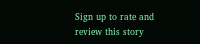Sign up to rate and review this story